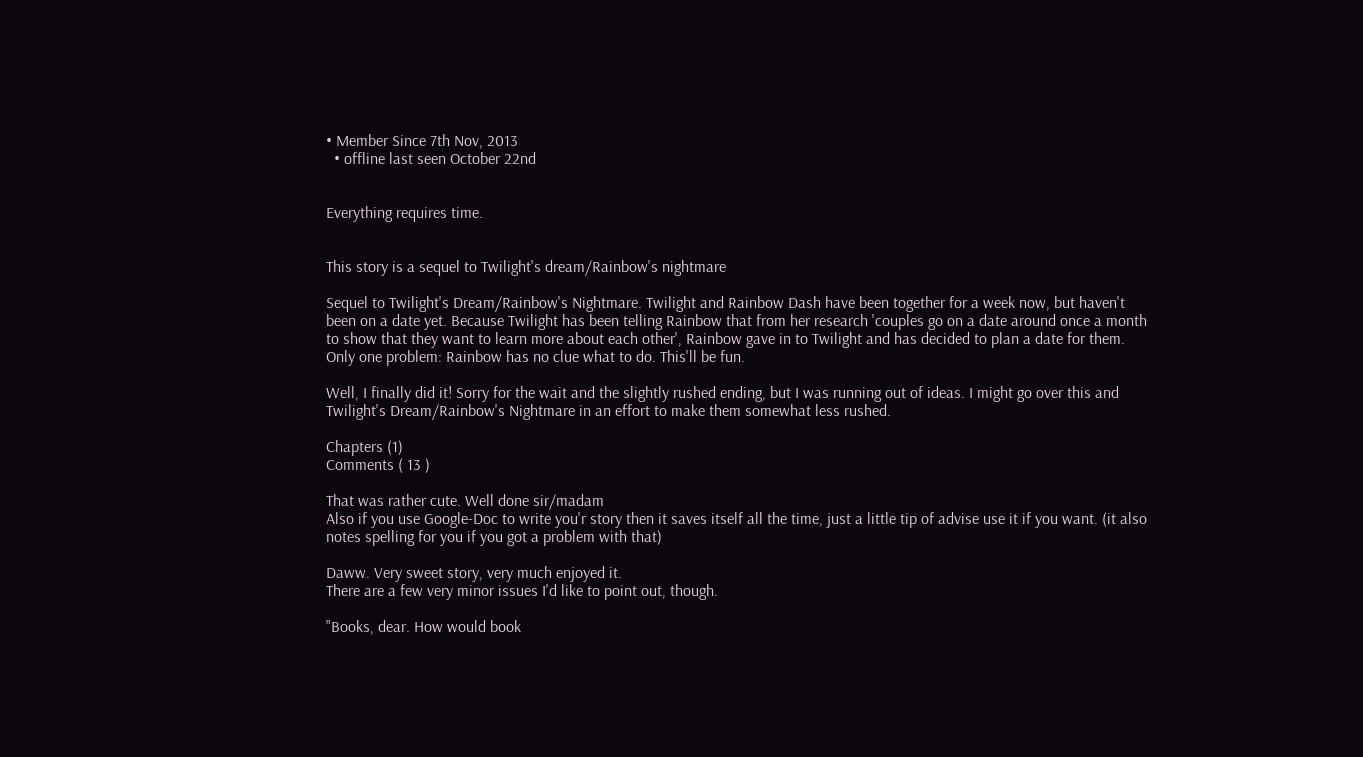• Member Since 7th Nov, 2013
  • offline last seen October 22nd


Everything requires time.


This story is a sequel to Twilight's dream/Rainbow's nightmare

Sequel to Twilight's Dream/Rainbow's Nightmare. Twilight and Rainbow Dash have been together for a week now, but haven't been on a date yet. Because Twilight has been telling Rainbow that from her research 'couples go on a date around once a month to show that they want to learn more about each other', Rainbow gave in to Twilight and has decided to plan a date for them.
Only one problem: Rainbow has no clue what to do. This'll be fun.

Well, I finally did it! Sorry for the wait and the slightly rushed ending, but I was running out of ideas. I might go over this and Twilight's Dream/Rainbow's Nightmare in an effort to make them somewhat less rushed.

Chapters (1)
Comments ( 13 )

That was rather cute. Well done sir/madam
Also if you use Google-Doc to write you'r story then it saves itself all the time, just a little tip of advise use it if you want. (it also notes spelling for you if you got a problem with that)

Daww. Very sweet story, very much enjoyed it.
There are a few very minor issues I'd like to point out, though.

"Books, dear. How would book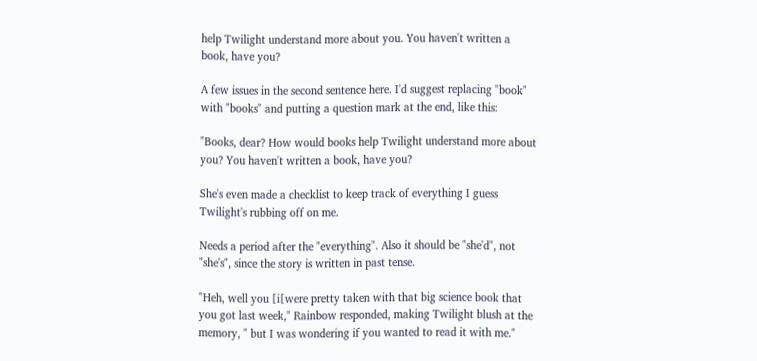help Twilight understand more about you. You haven't written a book, have you?

A few issues in the second sentence here. I'd suggest replacing "book" with "books" and putting a question mark at the end, like this:

"Books, dear? How would books help Twilight understand more about you? You haven't written a book, have you?

She's even made a checklist to keep track of everything I guess Twilight's rubbing off on me.

Needs a period after the "everything". Also it should be "she'd", not "she's", since the story is written in past tense.

"Heh, well you [i[were pretty taken with that big science book that you got last week," Rainbow responded, making Twilight blush at the memory, " but I was wondering if you wanted to read it with me."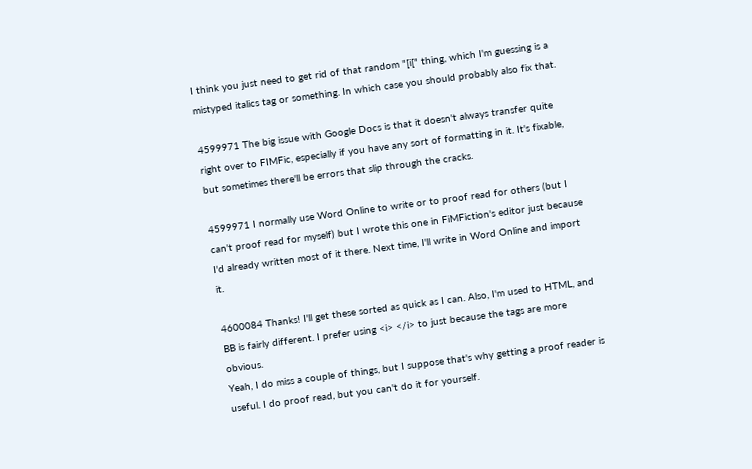I think you just need to get rid of that random "[i[" thing, which I'm guessing is a mistyped italics tag or something. In which case you should probably also fix that.

4599971 The big issue with Google Docs is that it doesn't always transfer quite right over to FIMFic, especially if you have any sort of formatting in it. It's fixable, but sometimes there'll be errors that slip through the cracks.

4599971 I normally use Word Online to write or to proof read for others (but I can't proof read for myself) but I wrote this one in FiMFiction's editor just because I'd already written most of it there. Next time, I'll write in Word Online and import it.

4600084 Thanks! I'll get these sorted as quick as I can. Also, I'm used to HTML, and BB is fairly different. I prefer using <i> </i> to just because the tags are more obvious.
Yeah, I do miss a couple of things, but I suppose that's why getting a proof reader is useful. I do proof read, but you can't do it for yourself.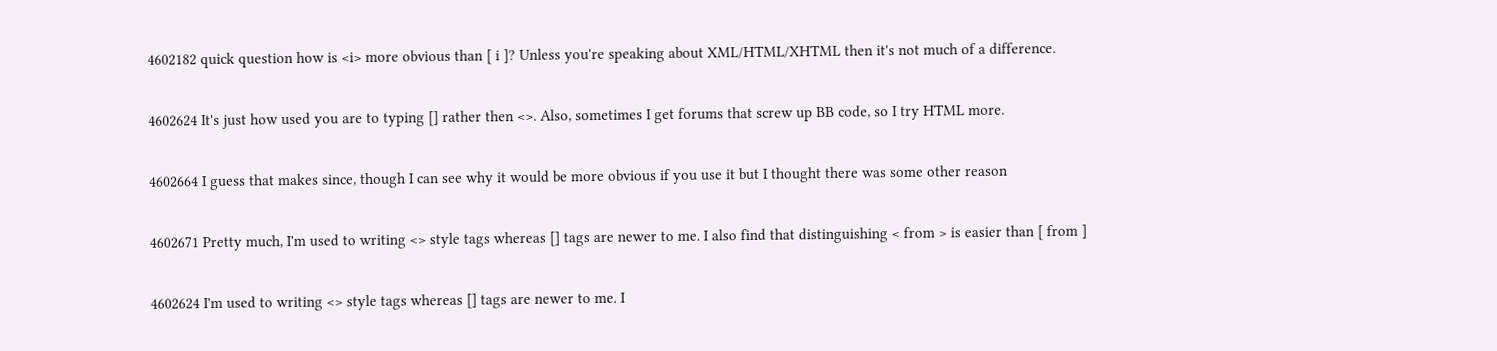4602182 quick question how is <i> more obvious than [ i ]? Unless you're speaking about XML/HTML/XHTML then it's not much of a difference.

4602624 It's just how used you are to typing [] rather then <>. Also, sometimes I get forums that screw up BB code, so I try HTML more.

4602664 I guess that makes since, though I can see why it would be more obvious if you use it but I thought there was some other reason

4602671 Pretty much, I'm used to writing <> style tags whereas [] tags are newer to me. I also find that distinguishing < from > is easier than [ from ]

4602624 I'm used to writing <> style tags whereas [] tags are newer to me. I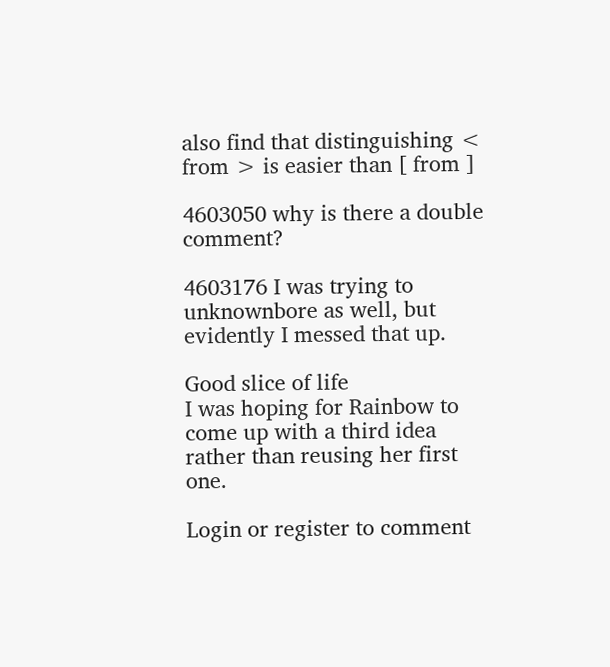also find that distinguishing < from > is easier than [ from ]

4603050 why is there a double comment?

4603176 I was trying to unknownbore as well, but evidently I messed that up.

Good slice of life
I was hoping for Rainbow to come up with a third idea rather than reusing her first one.

Login or register to comment